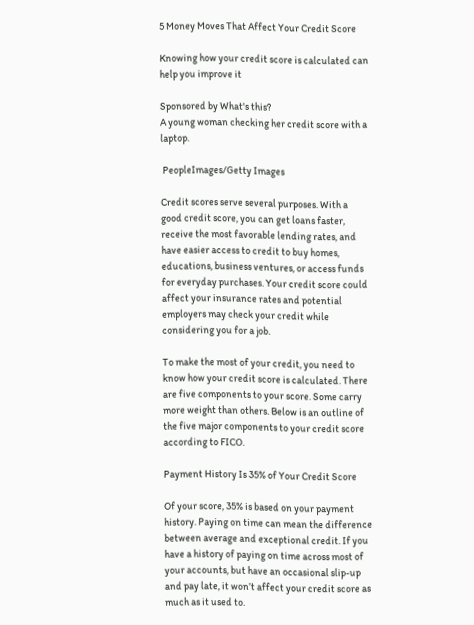5 Money Moves That Affect Your Credit Score

Knowing how your credit score is calculated can help you improve it

Sponsored by What's this?
A young woman checking her credit score with a laptop.

 PeopleImages/Getty Images

Credit scores serve several purposes. With a good credit score, you can get loans faster, receive the most favorable lending rates, and have easier access to credit to buy homes, educations, business ventures, or access funds for everyday purchases. Your credit score could affect your insurance rates and potential employers may check your credit while considering you for a job.

To make the most of your credit, you need to know how your credit score is calculated. There are five components to your score. Some carry more weight than others. Below is an outline of the five major components to your credit score according to FICO.

Payment History Is 35% of Your Credit Score

Of your score, 35% is based on your payment history. Paying on time can mean the difference between average and exceptional credit. If you have a history of paying on time across most of your accounts, but have an occasional slip-up and pay late, it won’t affect your credit score as much as it used to.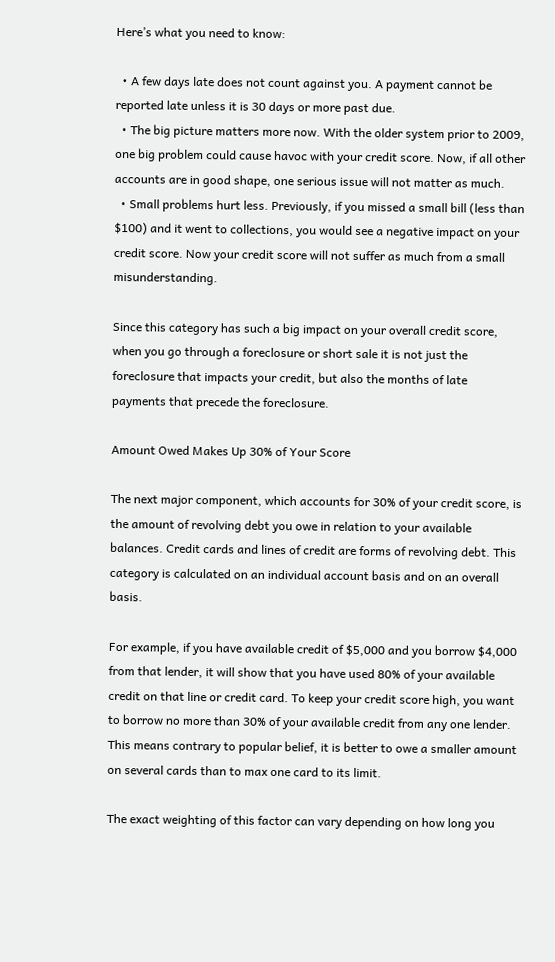Here’s what you need to know:

  • A few days late does not count against you. A payment cannot be reported late unless it is 30 days or more past due.
  • The big picture matters more now. With the older system prior to 2009, one big problem could cause havoc with your credit score. Now, if all other accounts are in good shape, one serious issue will not matter as much.
  • Small problems hurt less. Previously, if you missed a small bill (less than $100) and it went to collections, you would see a negative impact on your credit score. Now your credit score will not suffer as much from a small misunderstanding.

Since this category has such a big impact on your overall credit score, when you go through a foreclosure or short sale it is not just the foreclosure that impacts your credit, but also the months of late payments that precede the foreclosure.

Amount Owed Makes Up 30% of Your Score

The next major component, which accounts for 30% of your credit score, is the amount of revolving debt you owe in relation to your available balances. Credit cards and lines of credit are forms of revolving debt. This category is calculated on an individual account basis and on an overall basis.

For example, if you have available credit of $5,000 and you borrow $4,000 from that lender, it will show that you have used 80% of your available credit on that line or credit card. To keep your credit score high, you want to borrow no more than 30% of your available credit from any one lender. This means contrary to popular belief, it is better to owe a smaller amount on several cards than to max one card to its limit.

The exact weighting of this factor can vary depending on how long you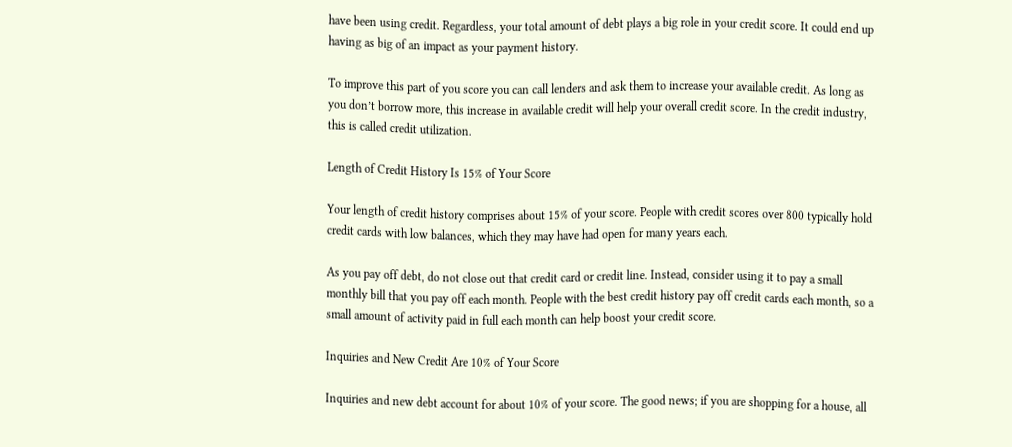have been using credit. Regardless, your total amount of debt plays a big role in your credit score. It could end up having as big of an impact as your payment history.

To improve this part of you score you can call lenders and ask them to increase your available credit. As long as you don’t borrow more, this increase in available credit will help your overall credit score. In the credit industry, this is called credit utilization.

Length of Credit History Is 15% of Your Score

Your length of credit history comprises about 15% of your score. People with credit scores over 800 typically hold credit cards with low balances, which they may have had open for many years each.

As you pay off debt, do not close out that credit card or credit line. Instead, consider using it to pay a small monthly bill that you pay off each month. People with the best credit history pay off credit cards each month, so a small amount of activity paid in full each month can help boost your credit score.

Inquiries and New Credit Are 10% of Your Score

Inquiries and new debt account for about 10% of your score. The good news; if you are shopping for a house, all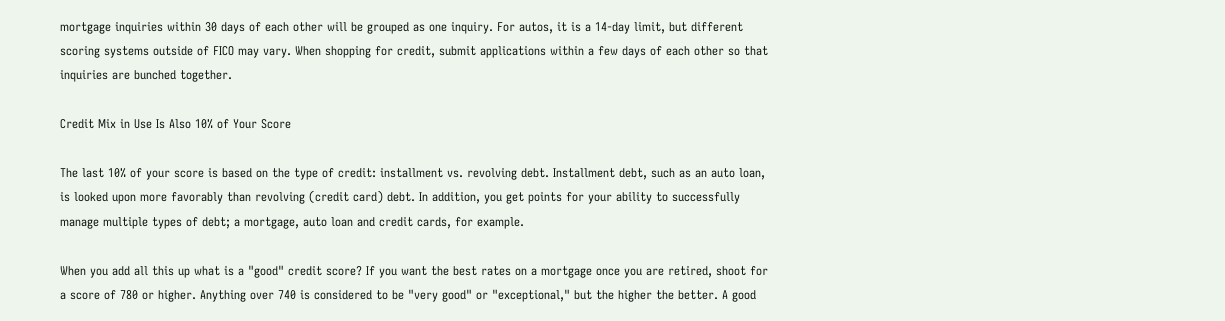mortgage inquiries within 30 days of each other will be grouped as one inquiry. For autos, it is a 14-day limit, but different scoring systems outside of FICO may vary. When shopping for credit, submit applications within a few days of each other so that inquiries are bunched together.

Credit Mix in Use Is Also 10% of Your Score

The last 10% of your score is based on the type of credit: installment vs. revolving debt. Installment debt, such as an auto loan, is looked upon more favorably than revolving (credit card) debt. In addition, you get points for your ability to successfully manage multiple types of debt; a mortgage, auto loan and credit cards, for example.

When you add all this up what is a "good" credit score? If you want the best rates on a mortgage once you are retired, shoot for a score of 780 or higher. Anything over 740 is considered to be "very good" or "exceptional," but the higher the better. A good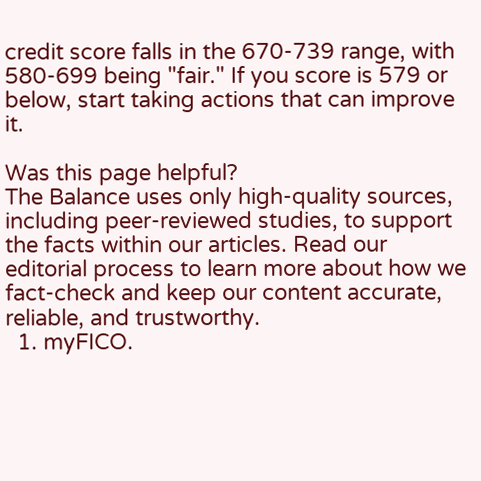credit score falls in the 670-739 range, with 580-699 being "fair." If you score is 579 or below, start taking actions that can improve it.

Was this page helpful?
The Balance uses only high-quality sources, including peer-reviewed studies, to support the facts within our articles. Read our editorial process to learn more about how we fact-check and keep our content accurate, reliable, and trustworthy.
  1. myFICO.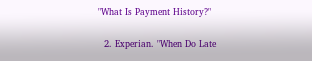"What Is Payment History?"

  2. Experian. "When Do Late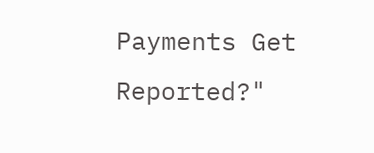Payments Get Reported?"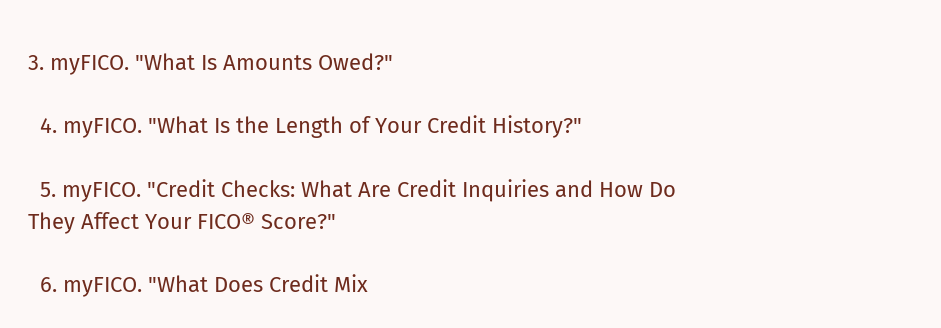3. myFICO. "What Is Amounts Owed?"

  4. myFICO. "What Is the Length of Your Credit History?"

  5. myFICO. "Credit Checks: What Are Credit Inquiries and How Do They Affect Your FICO® Score?"

  6. myFICO. "What Does Credit Mix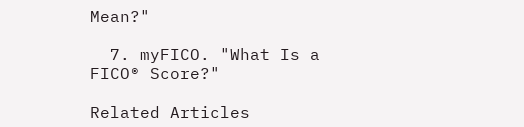Mean?"

  7. myFICO. "What Is a FICO® Score?"

Related Articles